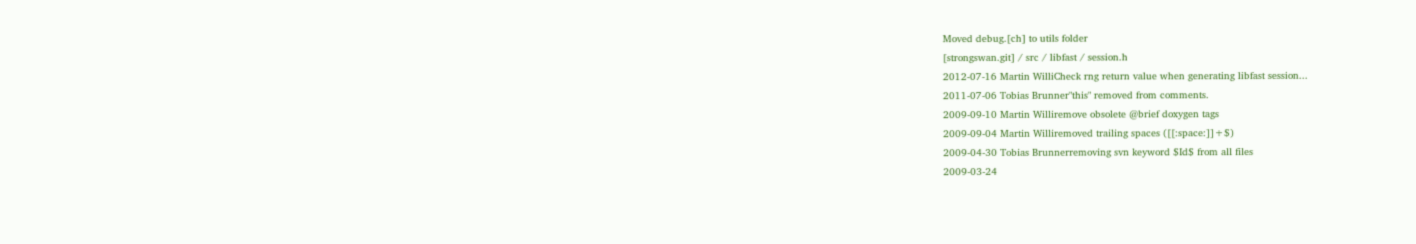Moved debug.[ch] to utils folder
[strongswan.git] / src / libfast / session.h
2012-07-16 Martin WilliCheck rng return value when generating libfast session...
2011-07-06 Tobias Brunner"this" removed from comments.
2009-09-10 Martin Williremove obsolete @brief doxygen tags
2009-09-04 Martin Williremoved trailing spaces ([[:space:]]+$)
2009-04-30 Tobias Brunnerremoving svn keyword $Id$ from all files
2009-03-24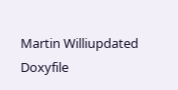Martin Williupdated Doxyfile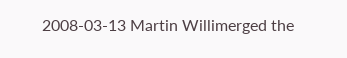2008-03-13 Martin Willimerged the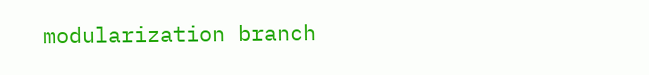modularization branch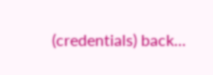(credentials) back...